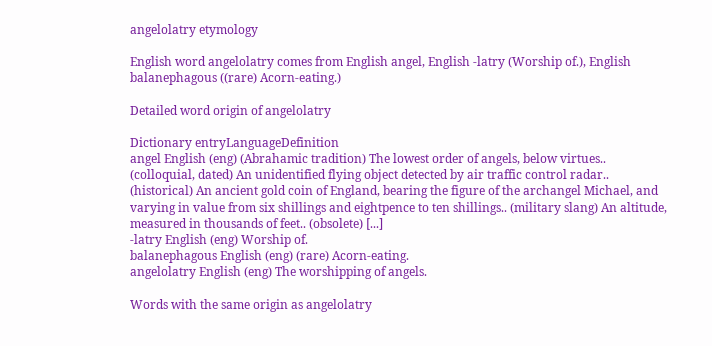angelolatry etymology

English word angelolatry comes from English angel, English -latry (Worship of.), English balanephagous ((rare) Acorn-eating.)

Detailed word origin of angelolatry

Dictionary entryLanguageDefinition
angel English (eng) (Abrahamic tradition) The lowest order of angels, below virtues.. (colloquial, dated) An unidentified flying object detected by air traffic control radar.. (historical) An ancient gold coin of England, bearing the figure of the archangel Michael, and varying in value from six shillings and eightpence to ten shillings.. (military slang) An altitude, measured in thousands of feet.. (obsolete) [...]
-latry English (eng) Worship of.
balanephagous English (eng) (rare) Acorn-eating.
angelolatry English (eng) The worshipping of angels.

Words with the same origin as angelolatry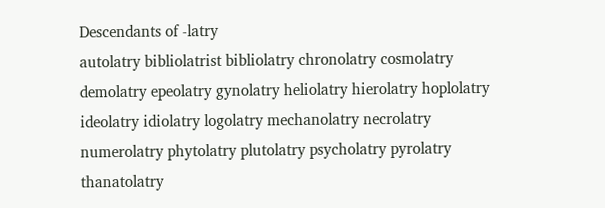Descendants of -latry
autolatry bibliolatrist bibliolatry chronolatry cosmolatry demolatry epeolatry gynolatry heliolatry hierolatry hoplolatry ideolatry idiolatry logolatry mechanolatry necrolatry numerolatry phytolatry plutolatry psycholatry pyrolatry thanatolatry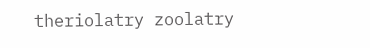theriolatry zoolatry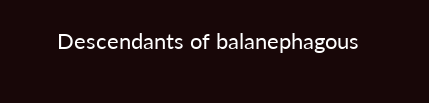Descendants of balanephagous